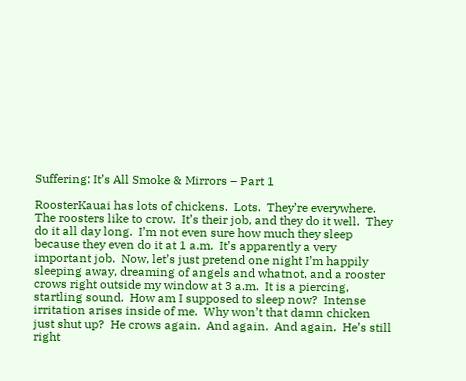Suffering: It’s All Smoke & Mirrors – Part 1

RoosterKauai has lots of chickens.  Lots.  They’re everywhere.  The roosters like to crow.  It’s their job, and they do it well.  They do it all day long.  I’m not even sure how much they sleep because they even do it at 1 a.m.  It’s apparently a very important job.  Now, let’s just pretend one night I’m happily sleeping away, dreaming of angels and whatnot, and a rooster crows right outside my window at 3 a.m.  It is a piercing, startling sound.  How am I supposed to sleep now?  Intense irritation arises inside of me.  Why won’t that damn chicken just shut up?  He crows again.  And again.  And again.  He’s still right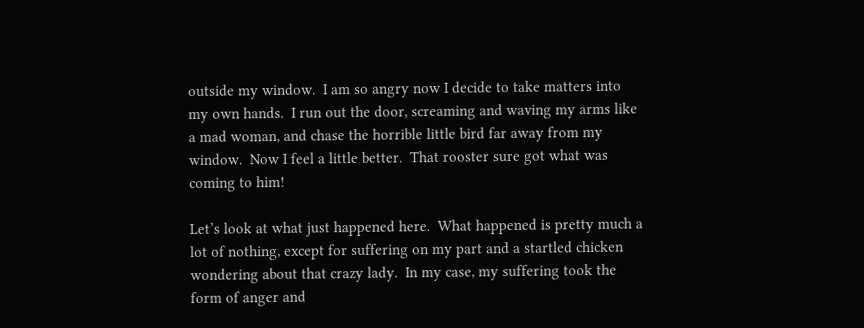outside my window.  I am so angry now I decide to take matters into my own hands.  I run out the door, screaming and waving my arms like a mad woman, and chase the horrible little bird far away from my window.  Now I feel a little better.  That rooster sure got what was coming to him!

Let’s look at what just happened here.  What happened is pretty much a lot of nothing, except for suffering on my part and a startled chicken wondering about that crazy lady.  In my case, my suffering took the form of anger and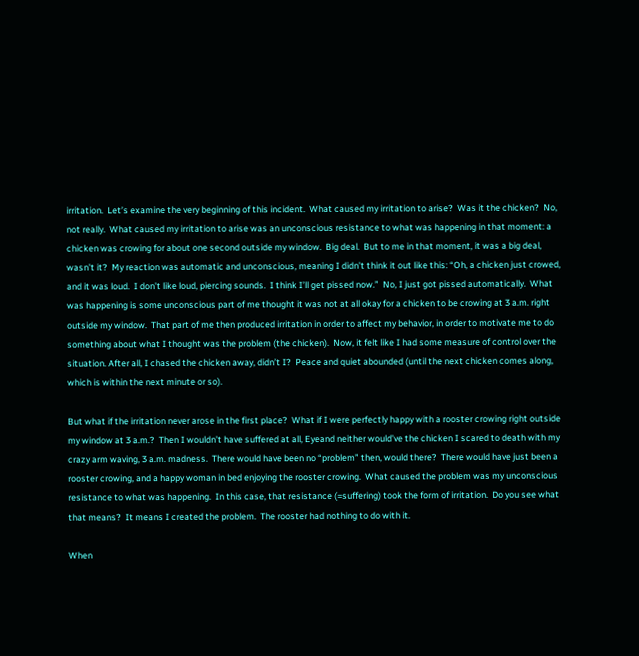irritation.  Let’s examine the very beginning of this incident.  What caused my irritation to arise?  Was it the chicken?  No, not really.  What caused my irritation to arise was an unconscious resistance to what was happening in that moment: a chicken was crowing for about one second outside my window.  Big deal.  But to me in that moment, it was a big deal, wasn’t it?  My reaction was automatic and unconscious, meaning I didn’t think it out like this: “Oh, a chicken just crowed, and it was loud.  I don’t like loud, piercing sounds.  I think I’ll get pissed now.”  No, I just got pissed automatically.  What was happening is some unconscious part of me thought it was not at all okay for a chicken to be crowing at 3 a.m. right outside my window.  That part of me then produced irritation in order to affect my behavior, in order to motivate me to do something about what I thought was the problem (the chicken).  Now, it felt like I had some measure of control over the situation. After all, I chased the chicken away, didn’t I?  Peace and quiet abounded (until the next chicken comes along, which is within the next minute or so).

But what if the irritation never arose in the first place?  What if I were perfectly happy with a rooster crowing right outside my window at 3 a.m.?  Then I wouldn’t have suffered at all, Eyeand neither would’ve the chicken I scared to death with my crazy arm waving, 3 a.m. madness.  There would have been no “problem” then, would there?  There would have just been a rooster crowing, and a happy woman in bed enjoying the rooster crowing.  What caused the problem was my unconscious resistance to what was happening.  In this case, that resistance (=suffering) took the form of irritation.  Do you see what that means?  It means I created the problem.  The rooster had nothing to do with it.

When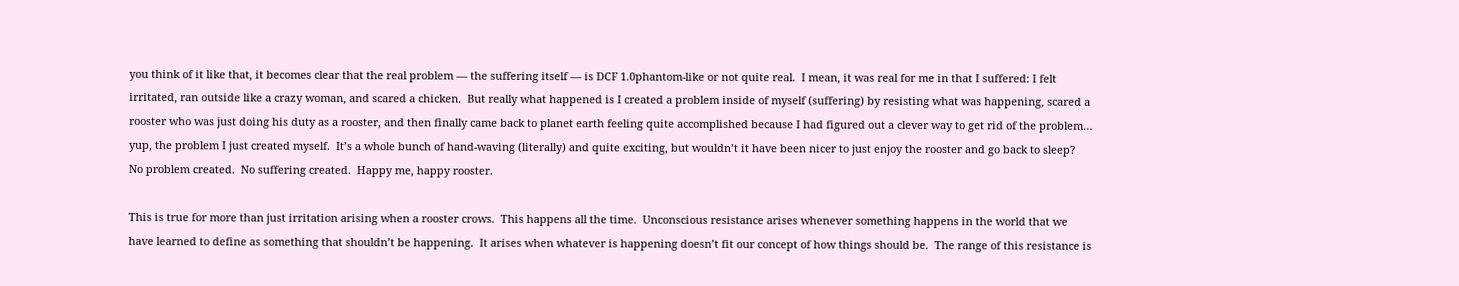you think of it like that, it becomes clear that the real problem — the suffering itself — is DCF 1.0phantom-like or not quite real.  I mean, it was real for me in that I suffered: I felt irritated, ran outside like a crazy woman, and scared a chicken.  But really what happened is I created a problem inside of myself (suffering) by resisting what was happening, scared a rooster who was just doing his duty as a rooster, and then finally came back to planet earth feeling quite accomplished because I had figured out a clever way to get rid of the problem… yup, the problem I just created myself.  It’s a whole bunch of hand-waving (literally) and quite exciting, but wouldn’t it have been nicer to just enjoy the rooster and go back to sleep?  No problem created.  No suffering created.  Happy me, happy rooster.

This is true for more than just irritation arising when a rooster crows.  This happens all the time.  Unconscious resistance arises whenever something happens in the world that we have learned to define as something that shouldn’t be happening.  It arises when whatever is happening doesn’t fit our concept of how things should be.  The range of this resistance is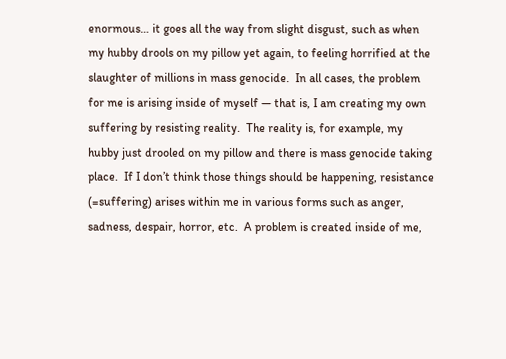enormous… it goes all the way from slight disgust, such as when my hubby drools on my pillow yet again, to feeling horrified at the slaughter of millions in mass genocide.  In all cases, the problem for me is arising inside of myself — that is, I am creating my own suffering by resisting reality.  The reality is, for example, my hubby just drooled on my pillow and there is mass genocide taking place.  If I don’t think those things should be happening, resistance (=suffering) arises within me in various forms such as anger, sadness, despair, horror, etc.  A problem is created inside of me,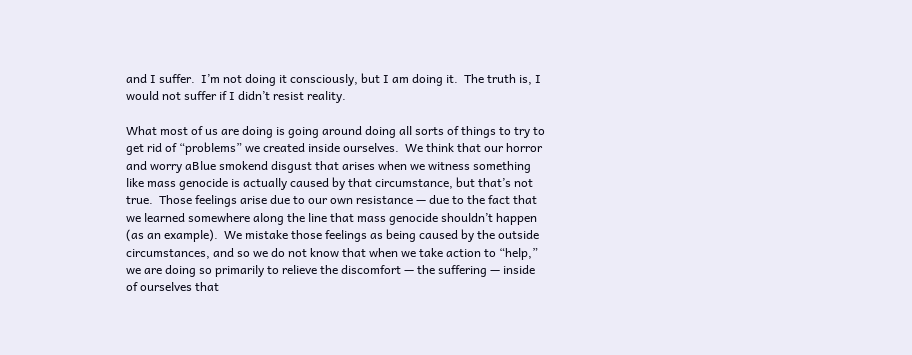and I suffer.  I’m not doing it consciously, but I am doing it.  The truth is, I would not suffer if I didn’t resist reality.

What most of us are doing is going around doing all sorts of things to try to get rid of “problems” we created inside ourselves.  We think that our horror and worry aBlue smokend disgust that arises when we witness something like mass genocide is actually caused by that circumstance, but that’s not true.  Those feelings arise due to our own resistance — due to the fact that we learned somewhere along the line that mass genocide shouldn’t happen (as an example).  We mistake those feelings as being caused by the outside circumstances, and so we do not know that when we take action to “help,” we are doing so primarily to relieve the discomfort — the suffering — inside of ourselves that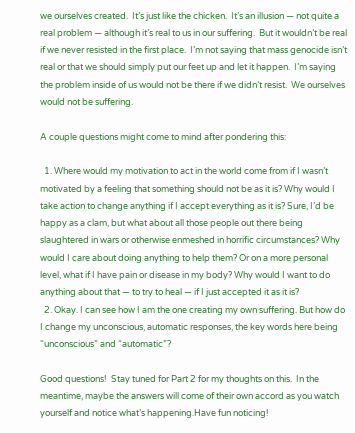we ourselves created.  It’s just like the chicken.  It’s an illusion — not quite a real problem — although it’s real to us in our suffering.  But it wouldn’t be real if we never resisted in the first place.  I’m not saying that mass genocide isn’t real or that we should simply put our feet up and let it happen.  I’m saying the problem inside of us would not be there if we didn’t resist.  We ourselves would not be suffering.

A couple questions might come to mind after pondering this:

  1. Where would my motivation to act in the world come from if I wasn’t motivated by a feeling that something should not be as it is? Why would I take action to change anything if I accept everything as it is? Sure, I’d be happy as a clam, but what about all those people out there being slaughtered in wars or otherwise enmeshed in horrific circumstances? Why would I care about doing anything to help them? Or on a more personal level, what if I have pain or disease in my body? Why would I want to do anything about that — to try to heal — if I just accepted it as it is?
  2. Okay. I can see how I am the one creating my own suffering. But how do I change my unconscious, automatic responses, the key words here being “unconscious” and “automatic”?

Good questions!  Stay tuned for Part 2 for my thoughts on this.  In the meantime, maybe the answers will come of their own accord as you watch yourself and notice what’s happening.Have fun noticing!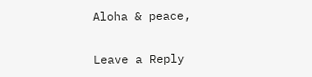Aloha & peace,

Leave a Reply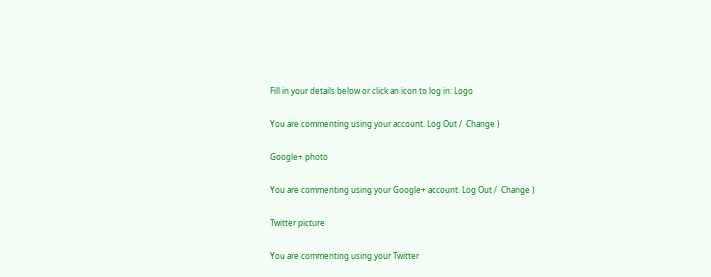Fill in your details below or click an icon to log in: Logo

You are commenting using your account. Log Out /  Change )

Google+ photo

You are commenting using your Google+ account. Log Out /  Change )

Twitter picture

You are commenting using your Twitter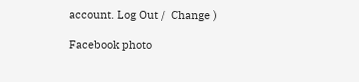account. Log Out /  Change )

Facebook photo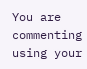You are commenting using your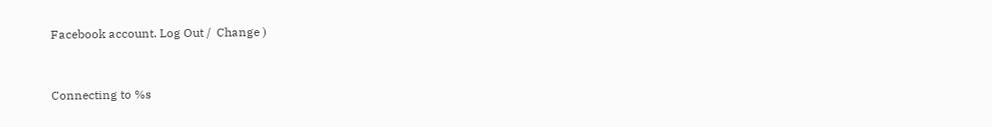Facebook account. Log Out /  Change )


Connecting to %s